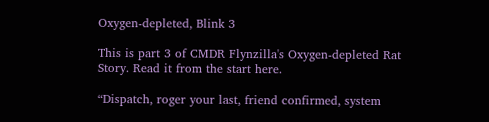Oxygen-depleted, Blink 3

This is part 3 of CMDR Flynzilla's Oxygen-depleted Rat Story. Read it from the start here.

“Dispatch, roger your last, friend confirmed, system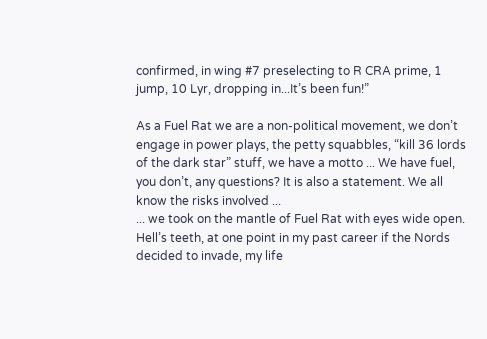confirmed, in wing #7 preselecting to R CRA prime, 1 jump, 10 Lyr, dropping in...It’s been fun!”

As a Fuel Rat we are a non-political movement, we don’t engage in power plays, the petty squabbles, “kill 36 lords of the dark star” stuff, we have a motto ... We have fuel, you don’t, any questions? It is also a statement. We all know the risks involved ...
... we took on the mantle of Fuel Rat with eyes wide open. Hell’s teeth, at one point in my past career if the Nords decided to invade, my life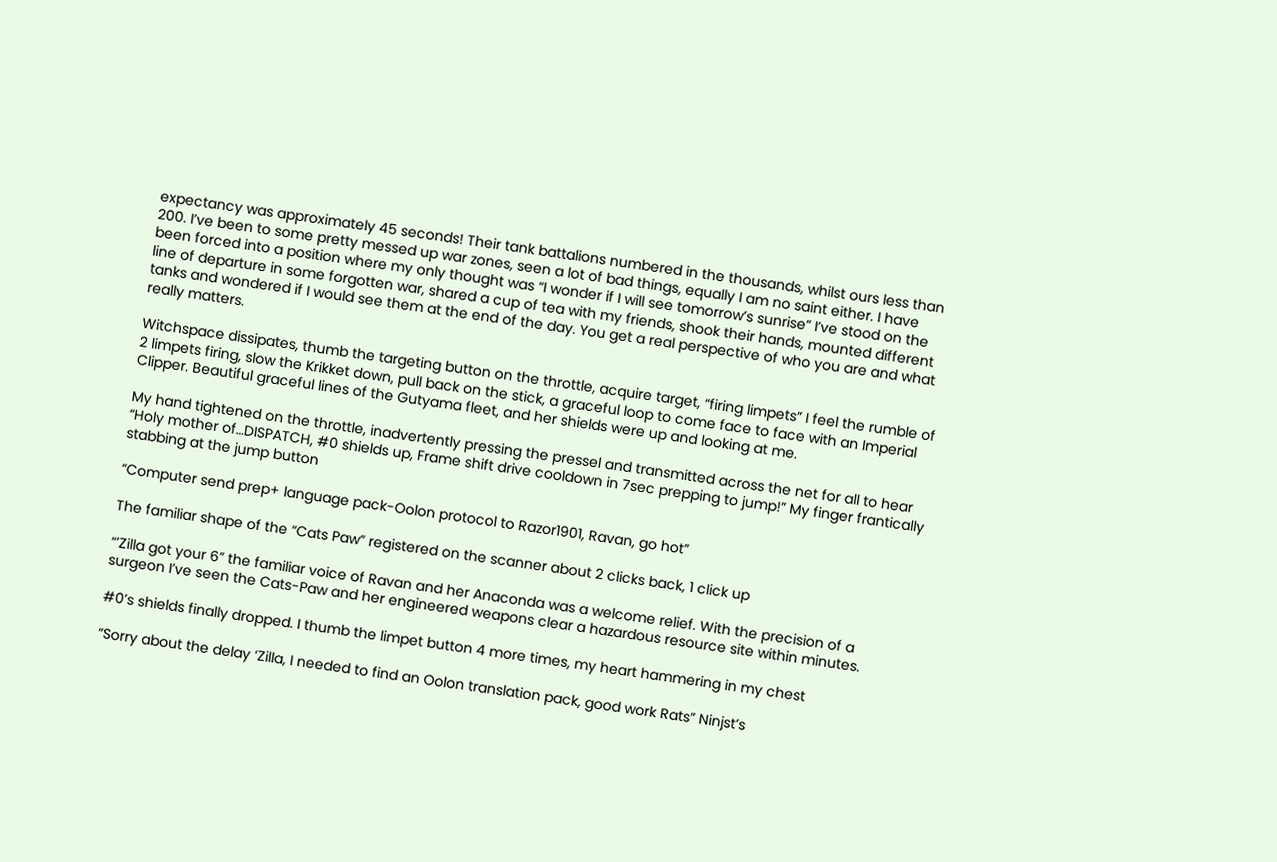expectancy was approximately 45 seconds! Their tank battalions numbered in the thousands, whilst ours less than 200. I’ve been to some pretty messed up war zones, seen a lot of bad things, equally I am no saint either. I have been forced into a position where my only thought was “I wonder if I will see tomorrow’s sunrise” I’ve stood on the line of departure in some forgotten war, shared a cup of tea with my friends, shook their hands, mounted different tanks and wondered if I would see them at the end of the day. You get a real perspective of who you are and what really matters.

Witchspace dissipates, thumb the targeting button on the throttle, acquire target, “firing limpets” I feel the rumble of 2 limpets firing, slow the Krikket down, pull back on the stick, a graceful loop to come face to face with an Imperial Clipper. Beautiful graceful lines of the Gutyama fleet, and her shields were up and looking at me.

My hand tightened on the throttle, inadvertently pressing the pressel and transmitted across the net for all to hear “Holy mother of…DISPATCH, #0 shields up, Frame shift drive cooldown in 7sec prepping to jump!” My finger frantically stabbing at the jump button

“Computer send prep+ language pack-Oolon protocol to Razor1901, Ravan, go hot”

The familiar shape of the “Cats Paw” registered on the scanner about 2 clicks back, 1 click up

“’Zilla got your 6” the familiar voice of Ravan and her Anaconda was a welcome relief. With the precision of a surgeon I’ve seen the Cats-Paw and her engineered weapons clear a hazardous resource site within minutes.

#0’s shields finally dropped. I thumb the limpet button 4 more times, my heart hammering in my chest

“Sorry about the delay ‘Zilla, I needed to find an Oolon translation pack, good work Rats” Ninjst’s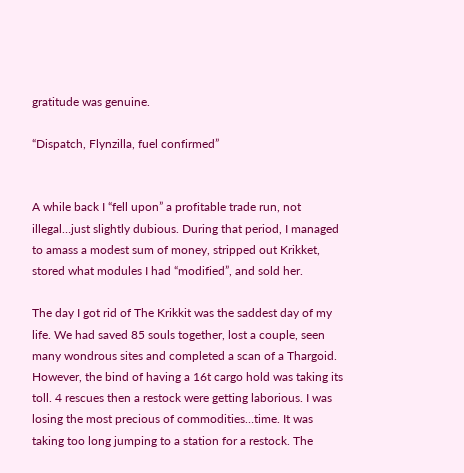gratitude was genuine.

“Dispatch, Flynzilla, fuel confirmed”


A while back I “fell upon” a profitable trade run, not illegal…just slightly dubious. During that period, I managed to amass a modest sum of money, stripped out Krikket, stored what modules I had “modified”, and sold her.

The day I got rid of The Krikkit was the saddest day of my life. We had saved 85 souls together, lost a couple, seen many wondrous sites and completed a scan of a Thargoid. However, the bind of having a 16t cargo hold was taking its toll. 4 rescues then a restock were getting laborious. I was losing the most precious of commodities…time. It was taking too long jumping to a station for a restock. The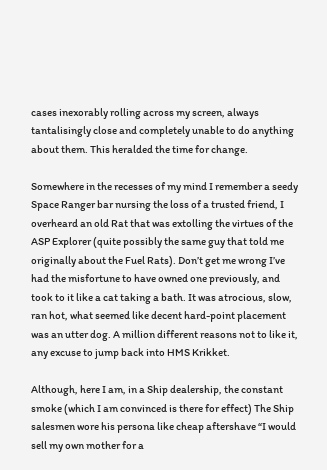cases inexorably rolling across my screen, always tantalisingly close and completely unable to do anything about them. This heralded the time for change.

Somewhere in the recesses of my mind I remember a seedy Space Ranger bar nursing the loss of a trusted friend, I overheard an old Rat that was extolling the virtues of the ASP Explorer (quite possibly the same guy that told me originally about the Fuel Rats). Don’t get me wrong I’ve had the misfortune to have owned one previously, and took to it like a cat taking a bath. It was atrocious, slow, ran hot, what seemed like decent hard-point placement was an utter dog. A million different reasons not to like it, any excuse to jump back into HMS Krikket.

Although, here I am, in a Ship dealership, the constant smoke (which I am convinced is there for effect) The Ship salesmen wore his persona like cheap aftershave “I would sell my own mother for a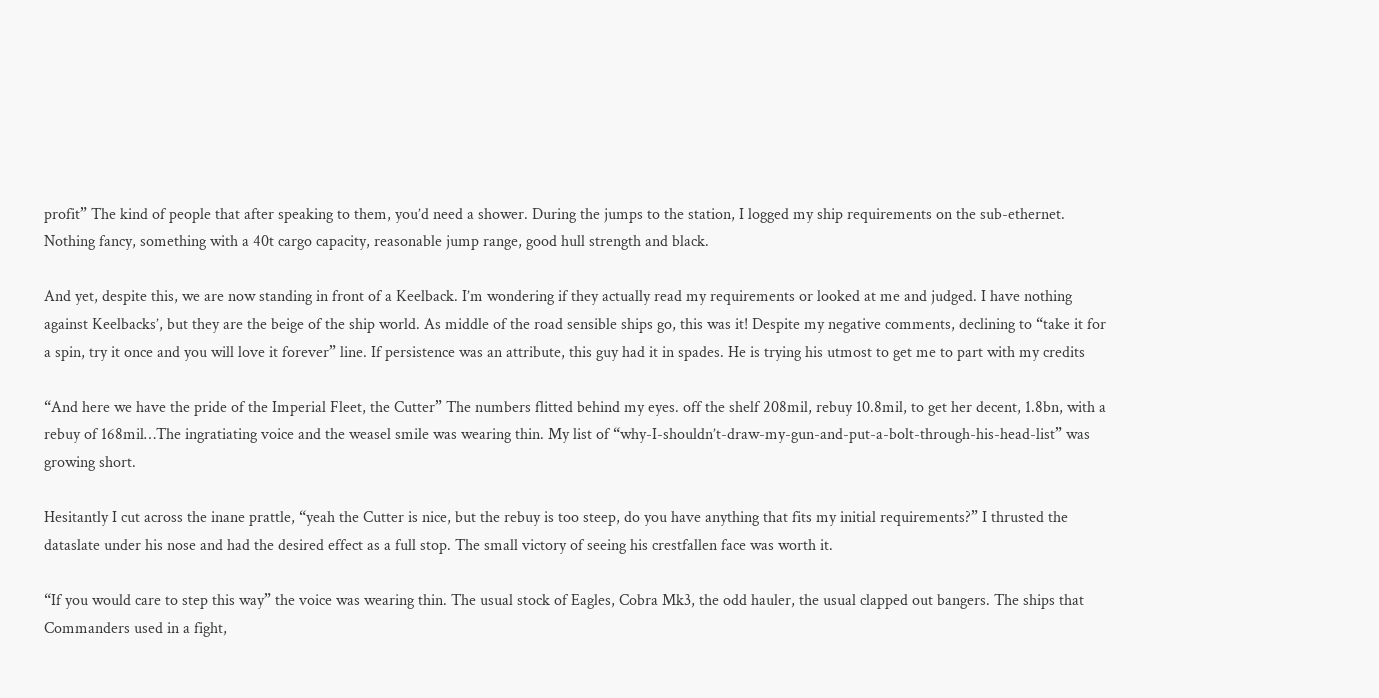profit” The kind of people that after speaking to them, you’d need a shower. During the jumps to the station, I logged my ship requirements on the sub-ethernet. Nothing fancy, something with a 40t cargo capacity, reasonable jump range, good hull strength and black.

And yet, despite this, we are now standing in front of a Keelback. I’m wondering if they actually read my requirements or looked at me and judged. I have nothing against Keelbacks’, but they are the beige of the ship world. As middle of the road sensible ships go, this was it! Despite my negative comments, declining to “take it for a spin, try it once and you will love it forever” line. If persistence was an attribute, this guy had it in spades. He is trying his utmost to get me to part with my credits

“And here we have the pride of the Imperial Fleet, the Cutter” The numbers flitted behind my eyes. off the shelf 208mil, rebuy 10.8mil, to get her decent, 1.8bn, with a rebuy of 168mil…The ingratiating voice and the weasel smile was wearing thin. My list of “why-I-shouldn’t-draw-my-gun-and-put-a-bolt-through-his-head-list” was growing short.

Hesitantly I cut across the inane prattle, “yeah the Cutter is nice, but the rebuy is too steep, do you have anything that fits my initial requirements?” I thrusted the dataslate under his nose and had the desired effect as a full stop. The small victory of seeing his crestfallen face was worth it.

“If you would care to step this way” the voice was wearing thin. The usual stock of Eagles, Cobra Mk3, the odd hauler, the usual clapped out bangers. The ships that Commanders used in a fight,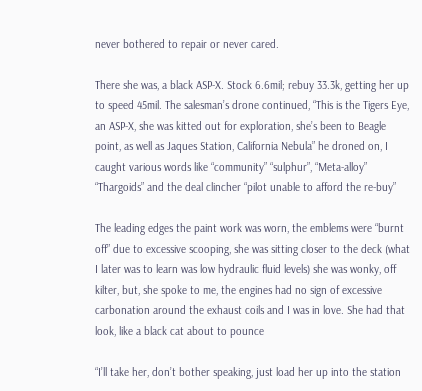never bothered to repair or never cared.

There she was, a black ASP-X. Stock 6.6mil; rebuy 33.3k, getting her up to speed 45mil. The salesman’s drone continued, “This is the Tigers Eye, an ASP-X, she was kitted out for exploration, she’s been to Beagle point, as well as Jaques Station, California Nebula” he droned on, I caught various words like “community” “sulphur”, “Meta-alloy” “Thargoids” and the deal clincher “pilot unable to afford the re-buy”

The leading edges the paint work was worn, the emblems were “burnt off” due to excessive scooping, she was sitting closer to the deck (what I later was to learn was low hydraulic fluid levels) she was wonky, off kilter, but, she spoke to me, the engines had no sign of excessive carbonation around the exhaust coils and I was in love. She had that look, like a black cat about to pounce

“I’ll take her, don’t bother speaking, just load her up into the station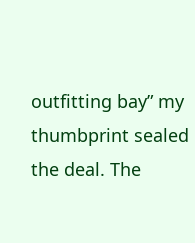outfitting bay” my thumbprint sealed the deal. The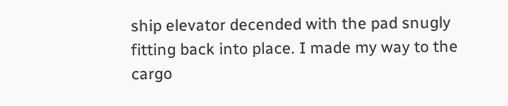ship elevator decended with the pad snugly fitting back into place. I made my way to the cargo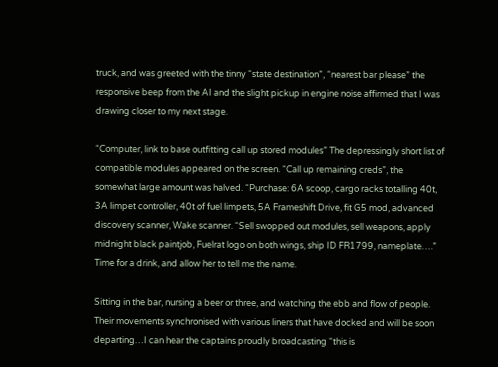truck, and was greeted with the tinny “state destination”, “nearest bar please” the responsive beep from the AI and the slight pickup in engine noise affirmed that I was drawing closer to my next stage.

“Computer, link to base outfitting call up stored modules” The depressingly short list of compatible modules appeared on the screen. “Call up remaining creds”, the somewhat large amount was halved. “Purchase: 6A scoop, cargo racks totalling 40t, 3A limpet controller, 40t of fuel limpets, 5A Frameshift Drive, fit G5 mod, advanced discovery scanner, Wake scanner. “Sell swopped out modules, sell weapons, apply midnight black paintjob, Fuelrat logo on both wings, ship ID FR1799, nameplate….” Time for a drink, and allow her to tell me the name.

Sitting in the bar, nursing a beer or three, and watching the ebb and flow of people. Their movements synchronised with various liners that have docked and will be soon departing…I can hear the captains proudly broadcasting “this is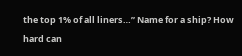the top 1% of all liners…” Name for a ship? How hard can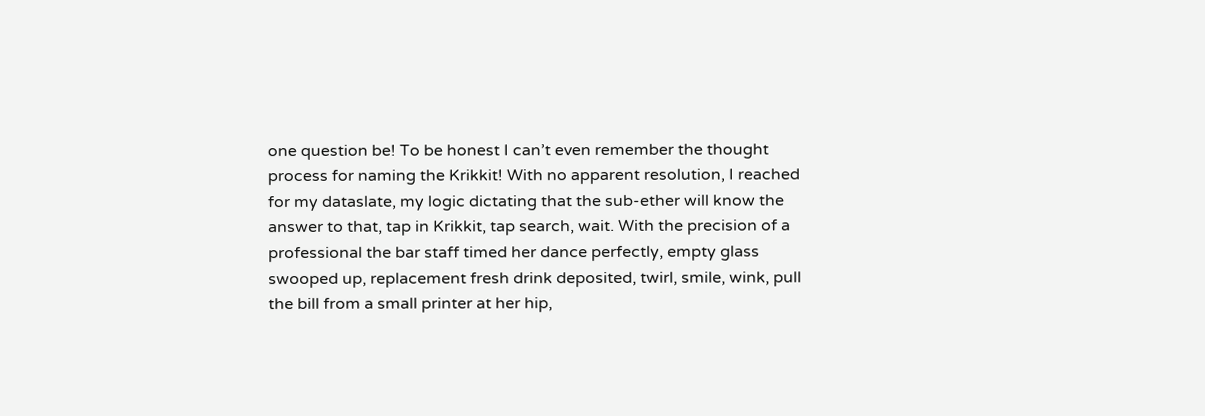one question be! To be honest I can’t even remember the thought process for naming the Krikkit! With no apparent resolution, I reached for my dataslate, my logic dictating that the sub-ether will know the answer to that, tap in Krikkit, tap search, wait. With the precision of a professional the bar staff timed her dance perfectly, empty glass swooped up, replacement fresh drink deposited, twirl, smile, wink, pull the bill from a small printer at her hip,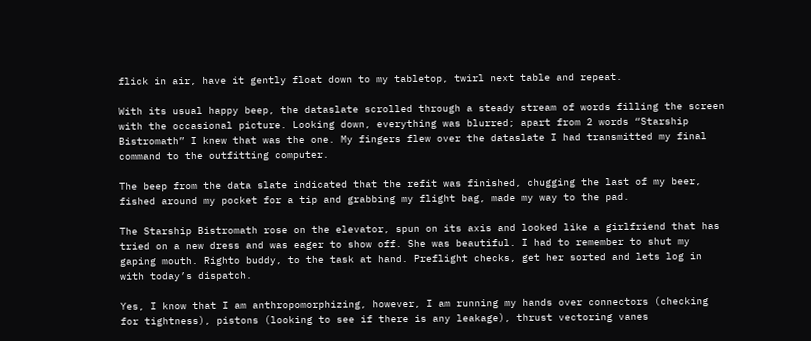flick in air, have it gently float down to my tabletop, twirl next table and repeat.

With its usual happy beep, the dataslate scrolled through a steady stream of words filling the screen with the occasional picture. Looking down, everything was blurred; apart from 2 words “Starship Bistromath” I knew that was the one. My fingers flew over the dataslate I had transmitted my final command to the outfitting computer.

The beep from the data slate indicated that the refit was finished, chugging the last of my beer, fished around my pocket for a tip and grabbing my flight bag, made my way to the pad.

The Starship Bistromath rose on the elevator, spun on its axis and looked like a girlfriend that has tried on a new dress and was eager to show off. She was beautiful. I had to remember to shut my gaping mouth. Righto buddy, to the task at hand. Preflight checks, get her sorted and lets log in with today’s dispatch.

Yes, I know that I am anthropomorphizing, however, I am running my hands over connectors (checking for tightness), pistons (looking to see if there is any leakage), thrust vectoring vanes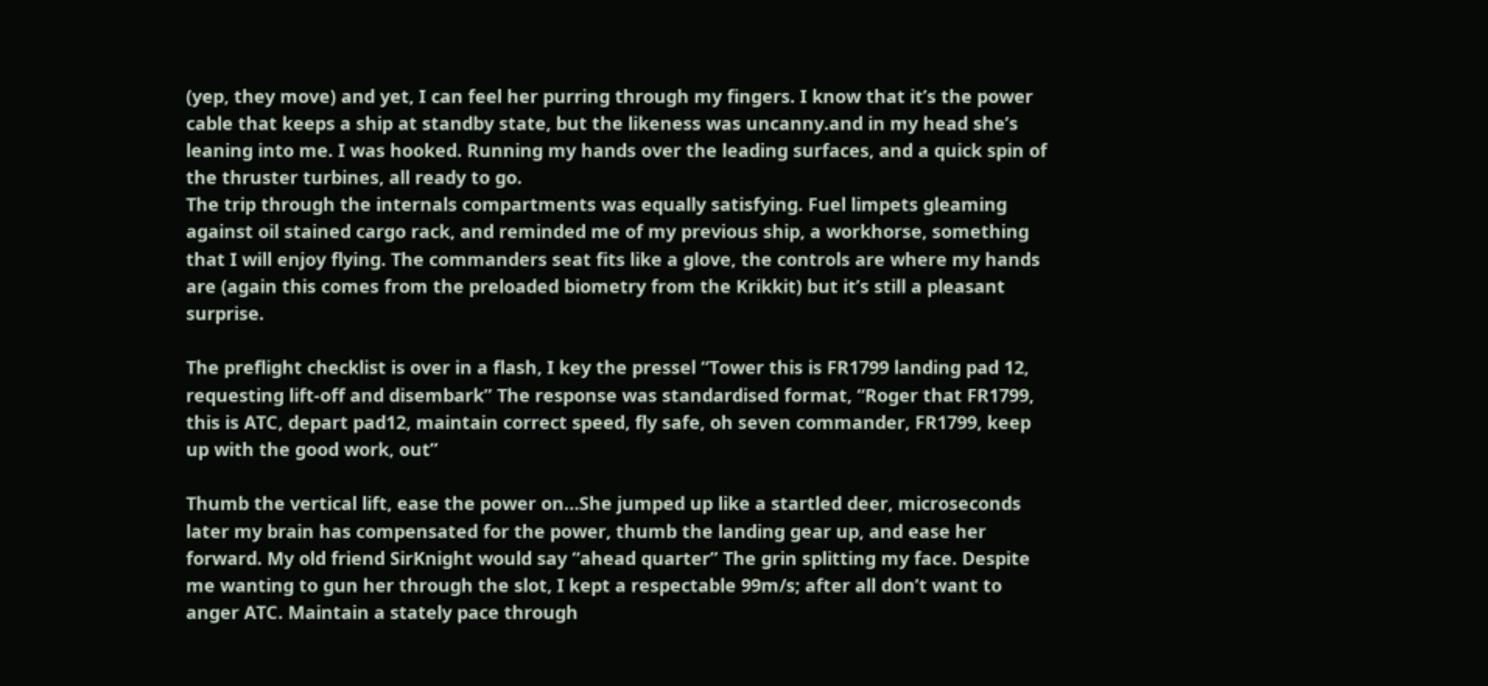(yep, they move) and yet, I can feel her purring through my fingers. I know that it’s the power cable that keeps a ship at standby state, but the likeness was uncanny.and in my head she’s leaning into me. I was hooked. Running my hands over the leading surfaces, and a quick spin of the thruster turbines, all ready to go.
The trip through the internals compartments was equally satisfying. Fuel limpets gleaming against oil stained cargo rack, and reminded me of my previous ship, a workhorse, something that I will enjoy flying. The commanders seat fits like a glove, the controls are where my hands are (again this comes from the preloaded biometry from the Krikkit) but it’s still a pleasant surprise.

The preflight checklist is over in a flash, I key the pressel “Tower this is FR1799 landing pad 12, requesting lift-off and disembark” The response was standardised format, “Roger that FR1799, this is ATC, depart pad12, maintain correct speed, fly safe, oh seven commander, FR1799, keep up with the good work, out”

Thumb the vertical lift, ease the power on…She jumped up like a startled deer, microseconds later my brain has compensated for the power, thumb the landing gear up, and ease her forward. My old friend SirKnight would say “ahead quarter” The grin splitting my face. Despite me wanting to gun her through the slot, I kept a respectable 99m/s; after all don’t want to anger ATC. Maintain a stately pace through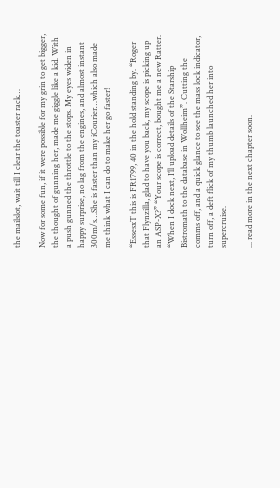the mailslot, wait till I clear the toaster rack…

Now for some fun, if it were possible for my grin to get bigger, the thought of gunning her, made me giggle like a kid. With a push gunned the throttle to the stops. My eyes widen in happy surprise, no lag from the engines, and almost instant 300m/s…She is faster than my iCourier…which also made me think what I can do to make her go faster!

“EssesxT this is FR1799, 40 in the hold standing by. “Roger that Flynzilla, glad to have you back, my scope is picking up an ASP-X?” “Your scope is correct, bought me a new Ratter. “When I dock next, I’ll upload details of the Starship Bistromath to the database in Wollheim”. Cutting the comms off, and a quick glance to see the mass lock indicator, turn off, a deft flick of my thumb launched her into supercruise.

... read more in the next chapter soon.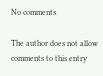No comments

The author does not allow comments to this entry